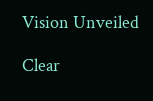Vision Unveiled

Clear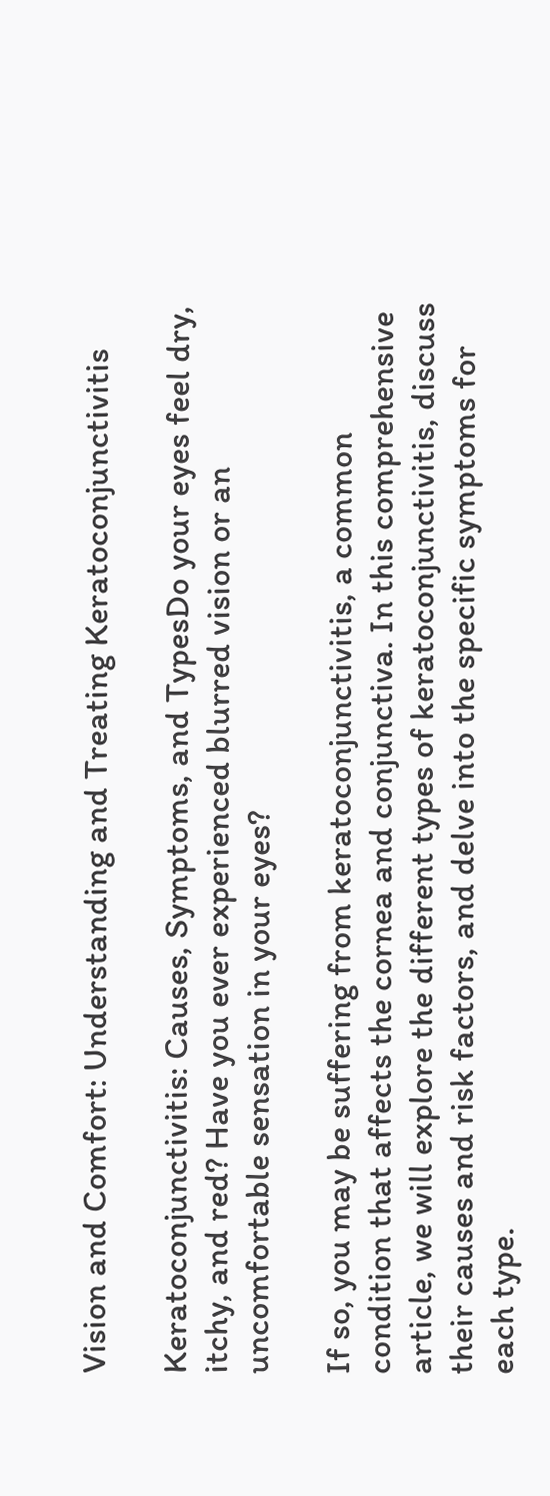Vision and Comfort: Understanding and Treating Keratoconjunctivitis

Keratoconjunctivitis: Causes, Symptoms, and TypesDo your eyes feel dry, itchy, and red? Have you ever experienced blurred vision or an uncomfortable sensation in your eyes?

If so, you may be suffering from keratoconjunctivitis, a common condition that affects the cornea and conjunctiva. In this comprehensive article, we will explore the different types of keratoconjunctivitis, discuss their causes and risk factors, and delve into the specific symptoms for each type.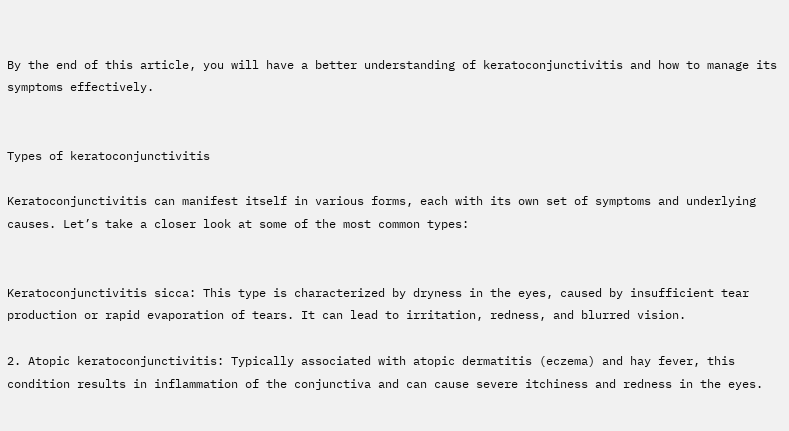By the end of this article, you will have a better understanding of keratoconjunctivitis and how to manage its symptoms effectively.


Types of keratoconjunctivitis

Keratoconjunctivitis can manifest itself in various forms, each with its own set of symptoms and underlying causes. Let’s take a closer look at some of the most common types:


Keratoconjunctivitis sicca: This type is characterized by dryness in the eyes, caused by insufficient tear production or rapid evaporation of tears. It can lead to irritation, redness, and blurred vision.

2. Atopic keratoconjunctivitis: Typically associated with atopic dermatitis (eczema) and hay fever, this condition results in inflammation of the conjunctiva and can cause severe itchiness and redness in the eyes.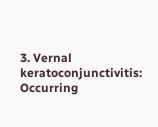3. Vernal keratoconjunctivitis: Occurring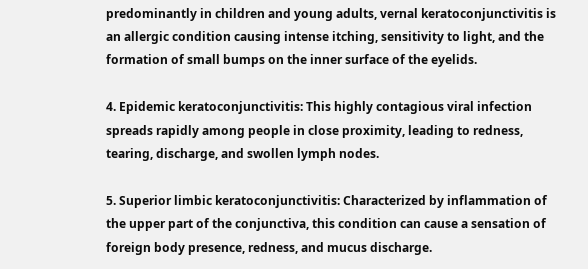predominantly in children and young adults, vernal keratoconjunctivitis is an allergic condition causing intense itching, sensitivity to light, and the formation of small bumps on the inner surface of the eyelids.

4. Epidemic keratoconjunctivitis: This highly contagious viral infection spreads rapidly among people in close proximity, leading to redness, tearing, discharge, and swollen lymph nodes.

5. Superior limbic keratoconjunctivitis: Characterized by inflammation of the upper part of the conjunctiva, this condition can cause a sensation of foreign body presence, redness, and mucus discharge.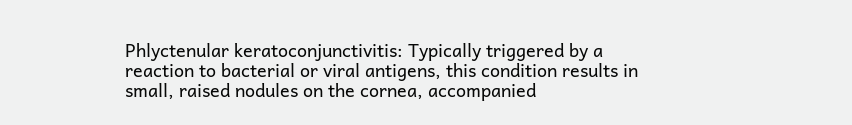Phlyctenular keratoconjunctivitis: Typically triggered by a reaction to bacterial or viral antigens, this condition results in small, raised nodules on the cornea, accompanied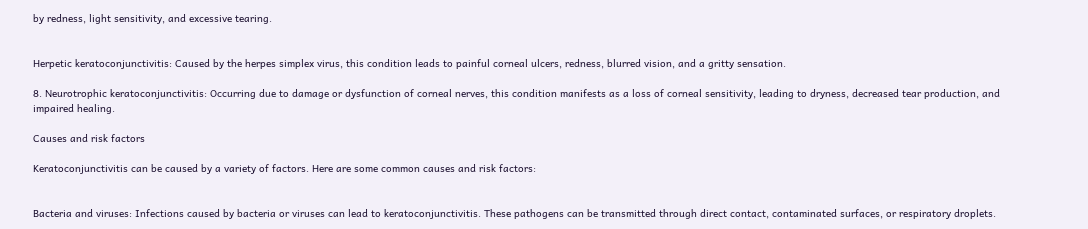by redness, light sensitivity, and excessive tearing.


Herpetic keratoconjunctivitis: Caused by the herpes simplex virus, this condition leads to painful corneal ulcers, redness, blurred vision, and a gritty sensation.

8. Neurotrophic keratoconjunctivitis: Occurring due to damage or dysfunction of corneal nerves, this condition manifests as a loss of corneal sensitivity, leading to dryness, decreased tear production, and impaired healing.

Causes and risk factors

Keratoconjunctivitis can be caused by a variety of factors. Here are some common causes and risk factors:


Bacteria and viruses: Infections caused by bacteria or viruses can lead to keratoconjunctivitis. These pathogens can be transmitted through direct contact, contaminated surfaces, or respiratory droplets.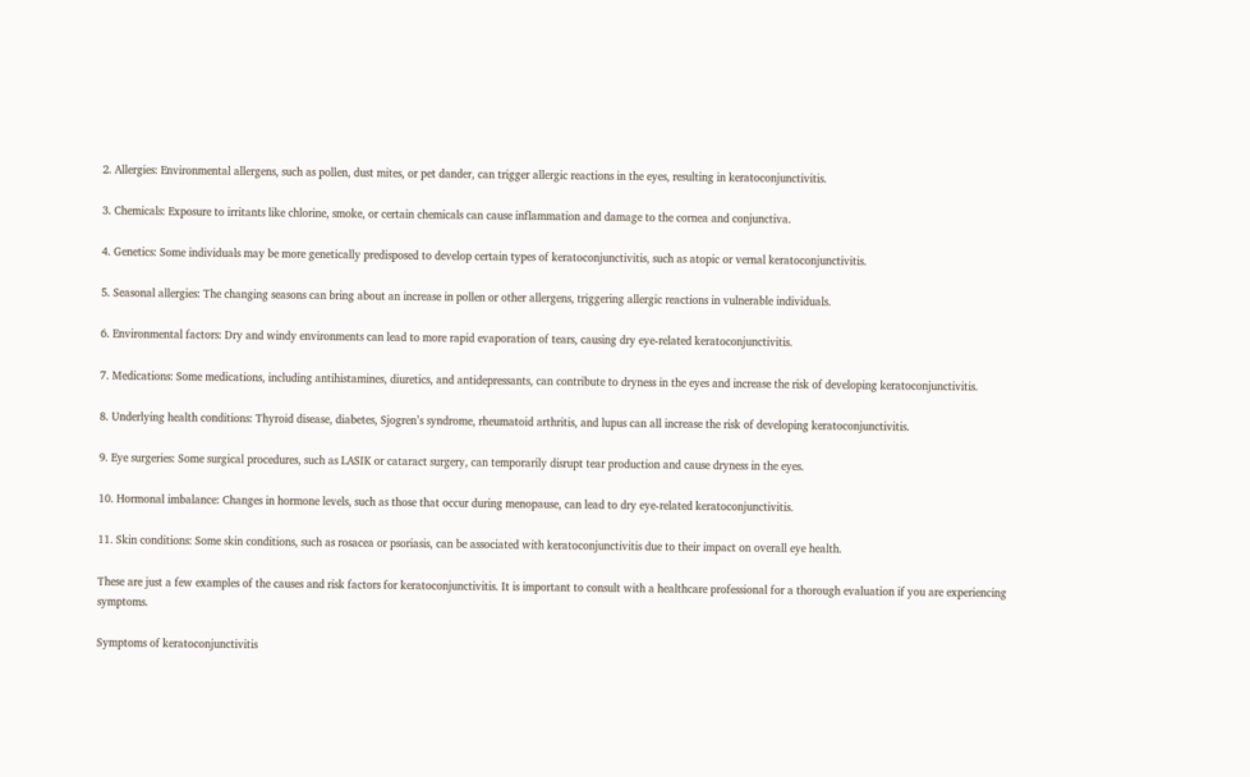2. Allergies: Environmental allergens, such as pollen, dust mites, or pet dander, can trigger allergic reactions in the eyes, resulting in keratoconjunctivitis.

3. Chemicals: Exposure to irritants like chlorine, smoke, or certain chemicals can cause inflammation and damage to the cornea and conjunctiva.

4. Genetics: Some individuals may be more genetically predisposed to develop certain types of keratoconjunctivitis, such as atopic or vernal keratoconjunctivitis.

5. Seasonal allergies: The changing seasons can bring about an increase in pollen or other allergens, triggering allergic reactions in vulnerable individuals.

6. Environmental factors: Dry and windy environments can lead to more rapid evaporation of tears, causing dry eye-related keratoconjunctivitis.

7. Medications: Some medications, including antihistamines, diuretics, and antidepressants, can contribute to dryness in the eyes and increase the risk of developing keratoconjunctivitis.

8. Underlying health conditions: Thyroid disease, diabetes, Sjogren’s syndrome, rheumatoid arthritis, and lupus can all increase the risk of developing keratoconjunctivitis.

9. Eye surgeries: Some surgical procedures, such as LASIK or cataract surgery, can temporarily disrupt tear production and cause dryness in the eyes.

10. Hormonal imbalance: Changes in hormone levels, such as those that occur during menopause, can lead to dry eye-related keratoconjunctivitis.

11. Skin conditions: Some skin conditions, such as rosacea or psoriasis, can be associated with keratoconjunctivitis due to their impact on overall eye health.

These are just a few examples of the causes and risk factors for keratoconjunctivitis. It is important to consult with a healthcare professional for a thorough evaluation if you are experiencing symptoms.

Symptoms of keratoconjunctivitis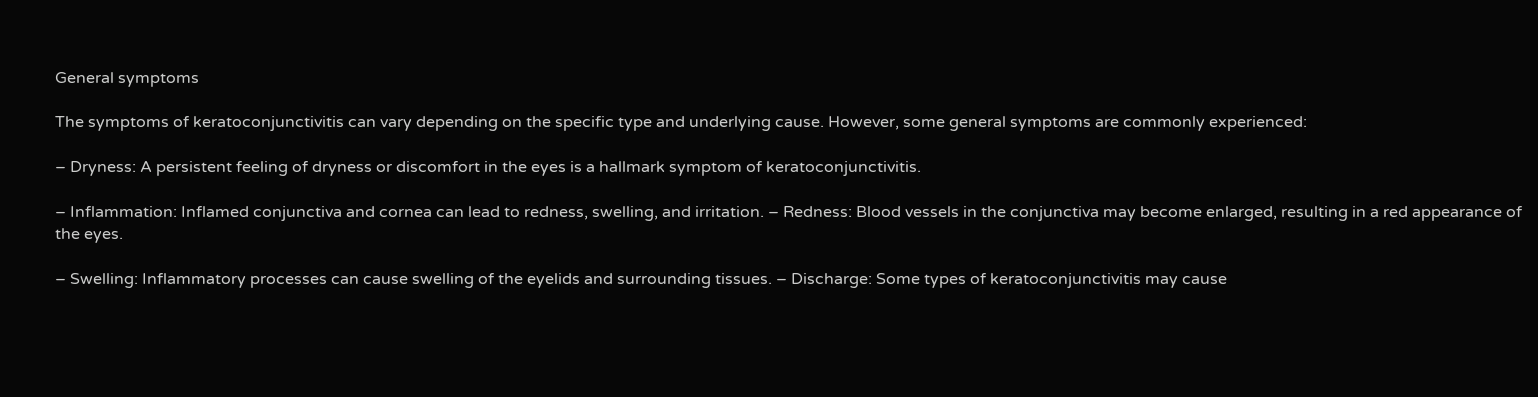General symptoms

The symptoms of keratoconjunctivitis can vary depending on the specific type and underlying cause. However, some general symptoms are commonly experienced:

– Dryness: A persistent feeling of dryness or discomfort in the eyes is a hallmark symptom of keratoconjunctivitis.

– Inflammation: Inflamed conjunctiva and cornea can lead to redness, swelling, and irritation. – Redness: Blood vessels in the conjunctiva may become enlarged, resulting in a red appearance of the eyes.

– Swelling: Inflammatory processes can cause swelling of the eyelids and surrounding tissues. – Discharge: Some types of keratoconjunctivitis may cause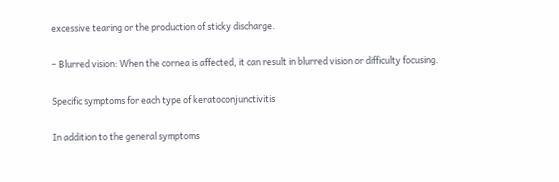excessive tearing or the production of sticky discharge.

– Blurred vision: When the cornea is affected, it can result in blurred vision or difficulty focusing.

Specific symptoms for each type of keratoconjunctivitis

In addition to the general symptoms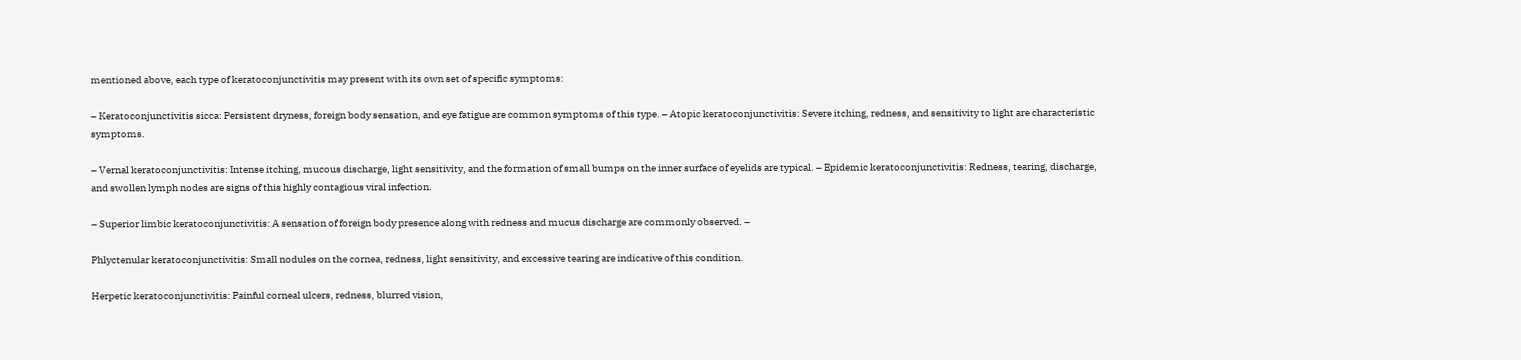mentioned above, each type of keratoconjunctivitis may present with its own set of specific symptoms:

– Keratoconjunctivitis sicca: Persistent dryness, foreign body sensation, and eye fatigue are common symptoms of this type. – Atopic keratoconjunctivitis: Severe itching, redness, and sensitivity to light are characteristic symptoms.

– Vernal keratoconjunctivitis: Intense itching, mucous discharge, light sensitivity, and the formation of small bumps on the inner surface of eyelids are typical. – Epidemic keratoconjunctivitis: Redness, tearing, discharge, and swollen lymph nodes are signs of this highly contagious viral infection.

– Superior limbic keratoconjunctivitis: A sensation of foreign body presence along with redness and mucus discharge are commonly observed. –

Phlyctenular keratoconjunctivitis: Small nodules on the cornea, redness, light sensitivity, and excessive tearing are indicative of this condition.

Herpetic keratoconjunctivitis: Painful corneal ulcers, redness, blurred vision,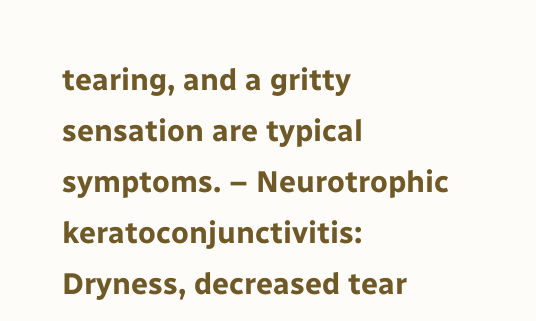tearing, and a gritty sensation are typical symptoms. – Neurotrophic keratoconjunctivitis: Dryness, decreased tear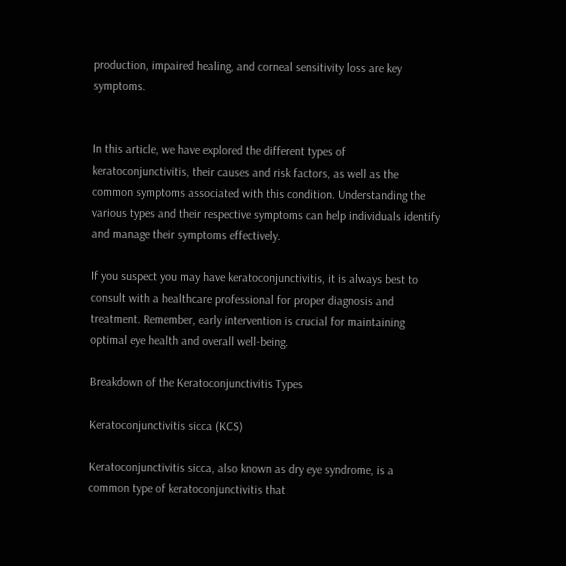production, impaired healing, and corneal sensitivity loss are key symptoms.


In this article, we have explored the different types of keratoconjunctivitis, their causes and risk factors, as well as the common symptoms associated with this condition. Understanding the various types and their respective symptoms can help individuals identify and manage their symptoms effectively.

If you suspect you may have keratoconjunctivitis, it is always best to consult with a healthcare professional for proper diagnosis and treatment. Remember, early intervention is crucial for maintaining optimal eye health and overall well-being.

Breakdown of the Keratoconjunctivitis Types

Keratoconjunctivitis sicca (KCS)

Keratoconjunctivitis sicca, also known as dry eye syndrome, is a common type of keratoconjunctivitis that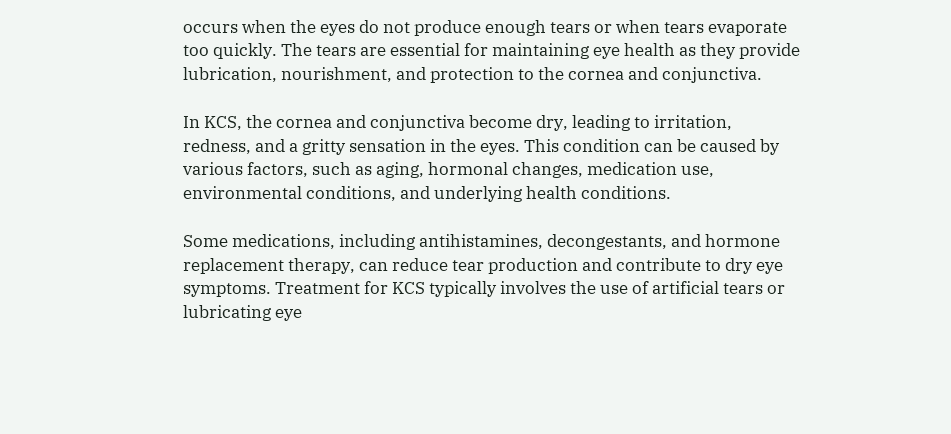occurs when the eyes do not produce enough tears or when tears evaporate too quickly. The tears are essential for maintaining eye health as they provide lubrication, nourishment, and protection to the cornea and conjunctiva.

In KCS, the cornea and conjunctiva become dry, leading to irritation, redness, and a gritty sensation in the eyes. This condition can be caused by various factors, such as aging, hormonal changes, medication use, environmental conditions, and underlying health conditions.

Some medications, including antihistamines, decongestants, and hormone replacement therapy, can reduce tear production and contribute to dry eye symptoms. Treatment for KCS typically involves the use of artificial tears or lubricating eye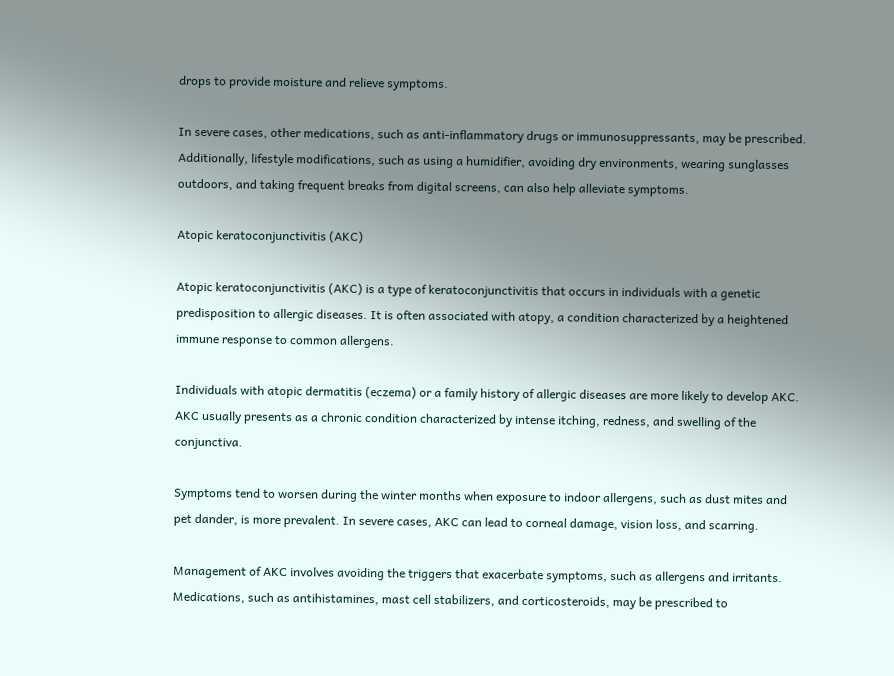drops to provide moisture and relieve symptoms.

In severe cases, other medications, such as anti-inflammatory drugs or immunosuppressants, may be prescribed. Additionally, lifestyle modifications, such as using a humidifier, avoiding dry environments, wearing sunglasses outdoors, and taking frequent breaks from digital screens, can also help alleviate symptoms.

Atopic keratoconjunctivitis (AKC)

Atopic keratoconjunctivitis (AKC) is a type of keratoconjunctivitis that occurs in individuals with a genetic predisposition to allergic diseases. It is often associated with atopy, a condition characterized by a heightened immune response to common allergens.

Individuals with atopic dermatitis (eczema) or a family history of allergic diseases are more likely to develop AKC. AKC usually presents as a chronic condition characterized by intense itching, redness, and swelling of the conjunctiva.

Symptoms tend to worsen during the winter months when exposure to indoor allergens, such as dust mites and pet dander, is more prevalent. In severe cases, AKC can lead to corneal damage, vision loss, and scarring.

Management of AKC involves avoiding the triggers that exacerbate symptoms, such as allergens and irritants. Medications, such as antihistamines, mast cell stabilizers, and corticosteroids, may be prescribed to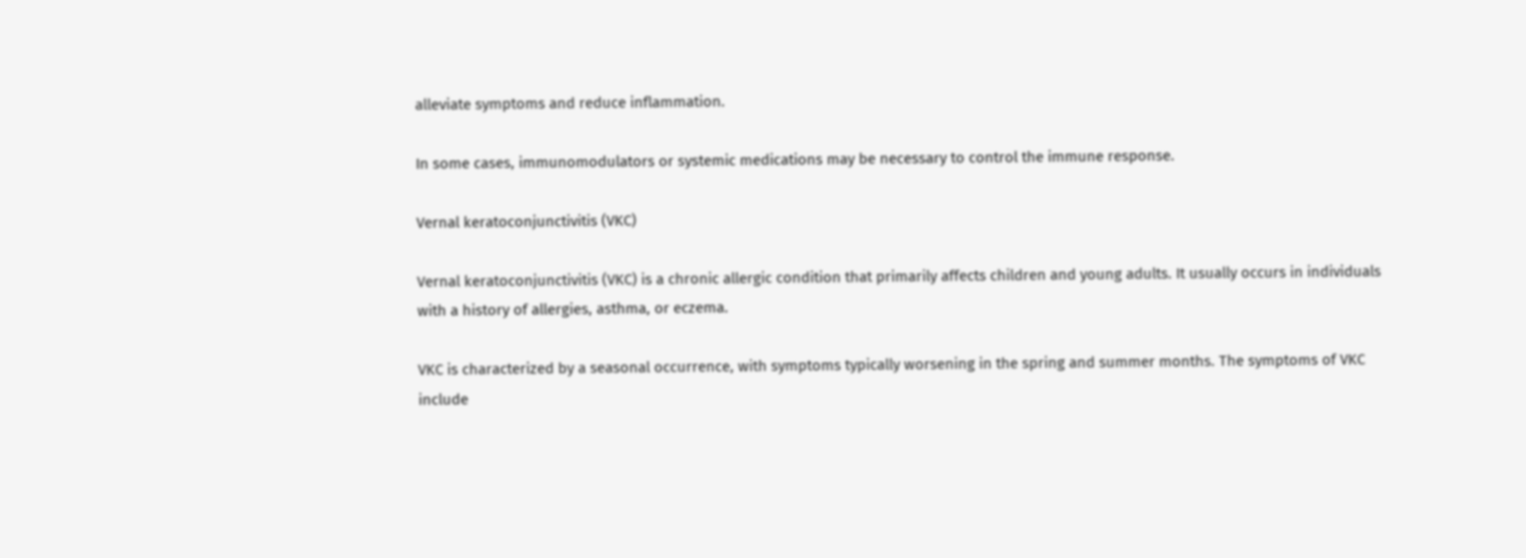alleviate symptoms and reduce inflammation.

In some cases, immunomodulators or systemic medications may be necessary to control the immune response.

Vernal keratoconjunctivitis (VKC)

Vernal keratoconjunctivitis (VKC) is a chronic allergic condition that primarily affects children and young adults. It usually occurs in individuals with a history of allergies, asthma, or eczema.

VKC is characterized by a seasonal occurrence, with symptoms typically worsening in the spring and summer months. The symptoms of VKC include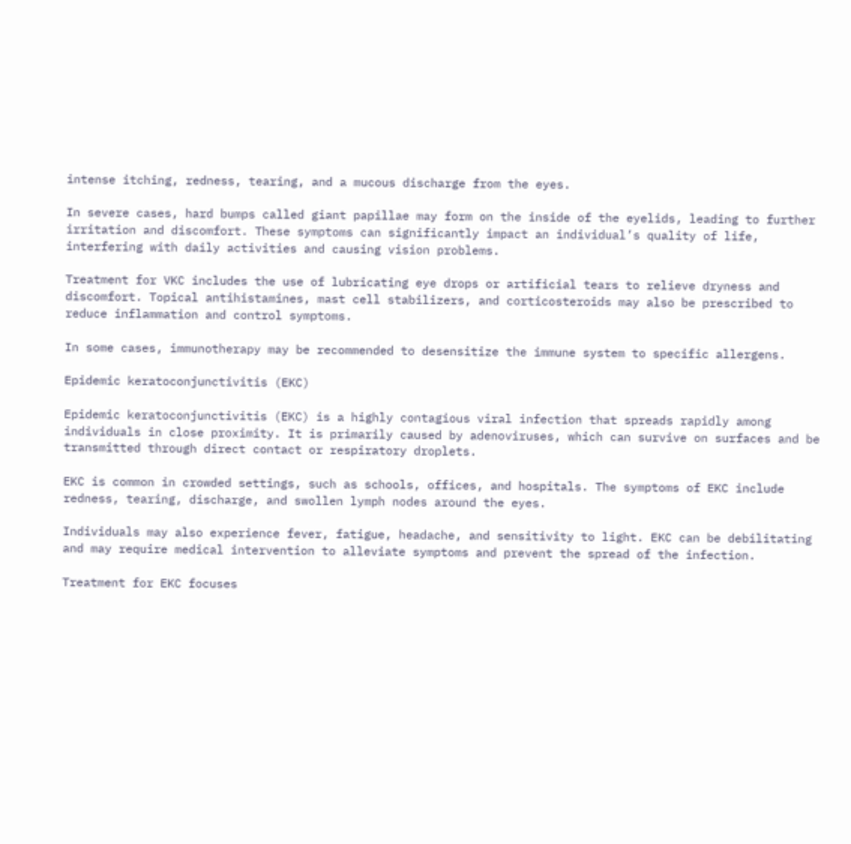intense itching, redness, tearing, and a mucous discharge from the eyes.

In severe cases, hard bumps called giant papillae may form on the inside of the eyelids, leading to further irritation and discomfort. These symptoms can significantly impact an individual’s quality of life, interfering with daily activities and causing vision problems.

Treatment for VKC includes the use of lubricating eye drops or artificial tears to relieve dryness and discomfort. Topical antihistamines, mast cell stabilizers, and corticosteroids may also be prescribed to reduce inflammation and control symptoms.

In some cases, immunotherapy may be recommended to desensitize the immune system to specific allergens.

Epidemic keratoconjunctivitis (EKC)

Epidemic keratoconjunctivitis (EKC) is a highly contagious viral infection that spreads rapidly among individuals in close proximity. It is primarily caused by adenoviruses, which can survive on surfaces and be transmitted through direct contact or respiratory droplets.

EKC is common in crowded settings, such as schools, offices, and hospitals. The symptoms of EKC include redness, tearing, discharge, and swollen lymph nodes around the eyes.

Individuals may also experience fever, fatigue, headache, and sensitivity to light. EKC can be debilitating and may require medical intervention to alleviate symptoms and prevent the spread of the infection.

Treatment for EKC focuses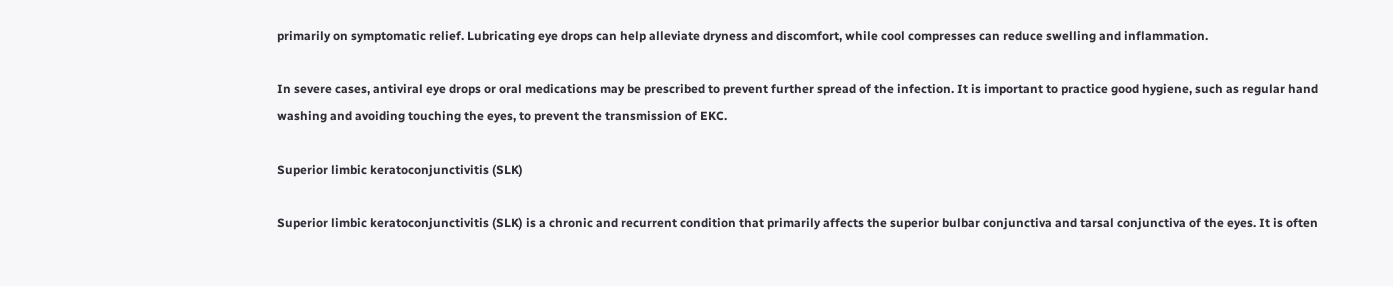primarily on symptomatic relief. Lubricating eye drops can help alleviate dryness and discomfort, while cool compresses can reduce swelling and inflammation.

In severe cases, antiviral eye drops or oral medications may be prescribed to prevent further spread of the infection. It is important to practice good hygiene, such as regular hand washing and avoiding touching the eyes, to prevent the transmission of EKC.

Superior limbic keratoconjunctivitis (SLK)

Superior limbic keratoconjunctivitis (SLK) is a chronic and recurrent condition that primarily affects the superior bulbar conjunctiva and tarsal conjunctiva of the eyes. It is often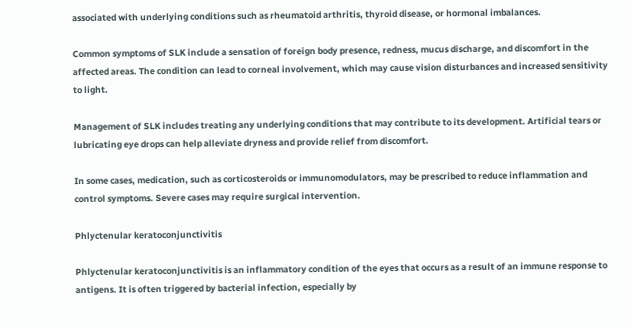associated with underlying conditions such as rheumatoid arthritis, thyroid disease, or hormonal imbalances.

Common symptoms of SLK include a sensation of foreign body presence, redness, mucus discharge, and discomfort in the affected areas. The condition can lead to corneal involvement, which may cause vision disturbances and increased sensitivity to light.

Management of SLK includes treating any underlying conditions that may contribute to its development. Artificial tears or lubricating eye drops can help alleviate dryness and provide relief from discomfort.

In some cases, medication, such as corticosteroids or immunomodulators, may be prescribed to reduce inflammation and control symptoms. Severe cases may require surgical intervention.

Phlyctenular keratoconjunctivitis

Phlyctenular keratoconjunctivitis is an inflammatory condition of the eyes that occurs as a result of an immune response to antigens. It is often triggered by bacterial infection, especially by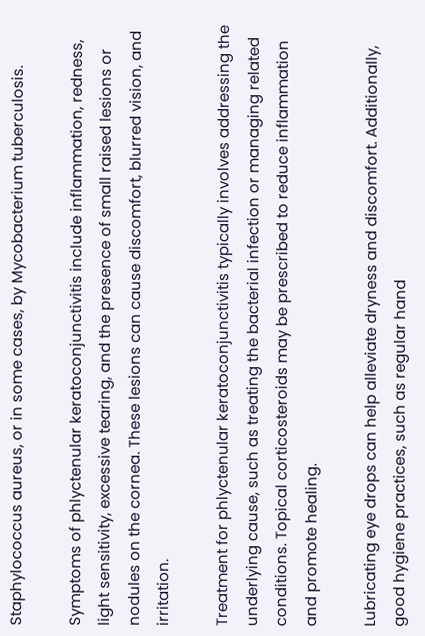Staphylococcus aureus, or in some cases, by Mycobacterium tuberculosis.

Symptoms of phlyctenular keratoconjunctivitis include inflammation, redness, light sensitivity, excessive tearing, and the presence of small raised lesions or nodules on the cornea. These lesions can cause discomfort, blurred vision, and irritation.

Treatment for phlyctenular keratoconjunctivitis typically involves addressing the underlying cause, such as treating the bacterial infection or managing related conditions. Topical corticosteroids may be prescribed to reduce inflammation and promote healing.

Lubricating eye drops can help alleviate dryness and discomfort. Additionally, good hygiene practices, such as regular hand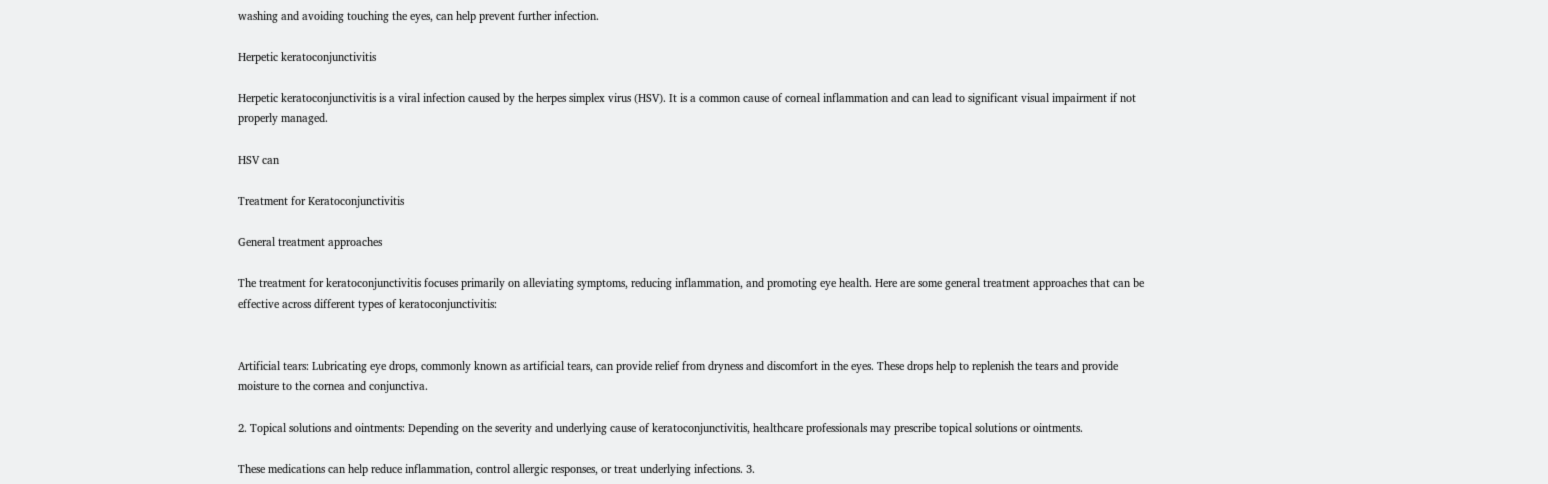washing and avoiding touching the eyes, can help prevent further infection.

Herpetic keratoconjunctivitis

Herpetic keratoconjunctivitis is a viral infection caused by the herpes simplex virus (HSV). It is a common cause of corneal inflammation and can lead to significant visual impairment if not properly managed.

HSV can

Treatment for Keratoconjunctivitis

General treatment approaches

The treatment for keratoconjunctivitis focuses primarily on alleviating symptoms, reducing inflammation, and promoting eye health. Here are some general treatment approaches that can be effective across different types of keratoconjunctivitis:


Artificial tears: Lubricating eye drops, commonly known as artificial tears, can provide relief from dryness and discomfort in the eyes. These drops help to replenish the tears and provide moisture to the cornea and conjunctiva.

2. Topical solutions and ointments: Depending on the severity and underlying cause of keratoconjunctivitis, healthcare professionals may prescribe topical solutions or ointments.

These medications can help reduce inflammation, control allergic responses, or treat underlying infections. 3.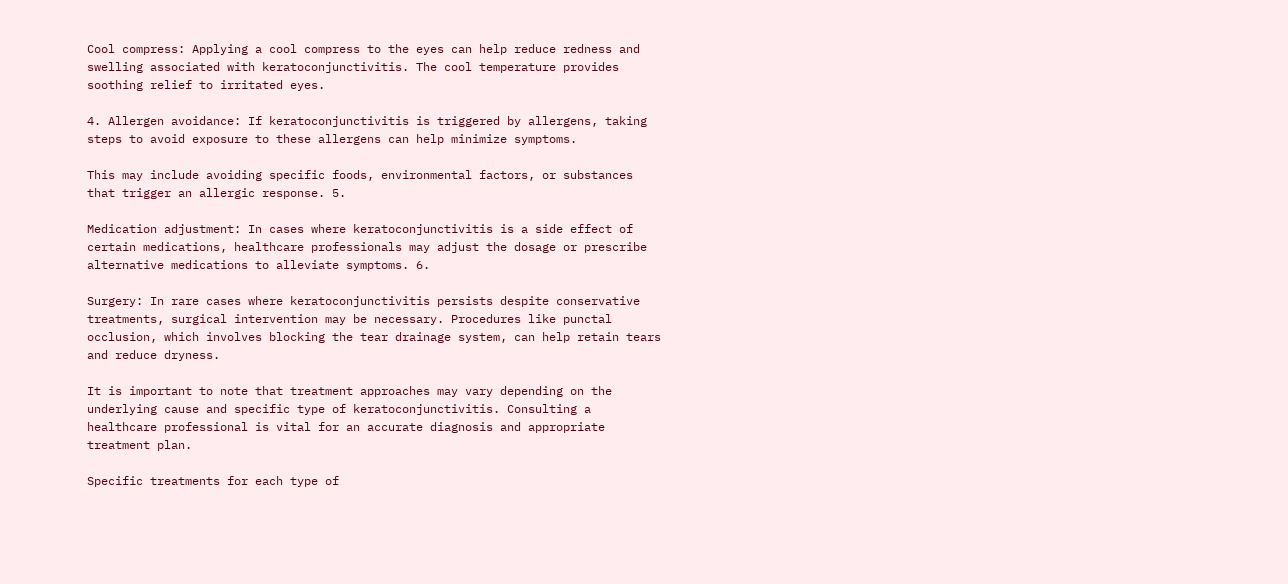Cool compress: Applying a cool compress to the eyes can help reduce redness and swelling associated with keratoconjunctivitis. The cool temperature provides soothing relief to irritated eyes.

4. Allergen avoidance: If keratoconjunctivitis is triggered by allergens, taking steps to avoid exposure to these allergens can help minimize symptoms.

This may include avoiding specific foods, environmental factors, or substances that trigger an allergic response. 5.

Medication adjustment: In cases where keratoconjunctivitis is a side effect of certain medications, healthcare professionals may adjust the dosage or prescribe alternative medications to alleviate symptoms. 6.

Surgery: In rare cases where keratoconjunctivitis persists despite conservative treatments, surgical intervention may be necessary. Procedures like punctal occlusion, which involves blocking the tear drainage system, can help retain tears and reduce dryness.

It is important to note that treatment approaches may vary depending on the underlying cause and specific type of keratoconjunctivitis. Consulting a healthcare professional is vital for an accurate diagnosis and appropriate treatment plan.

Specific treatments for each type of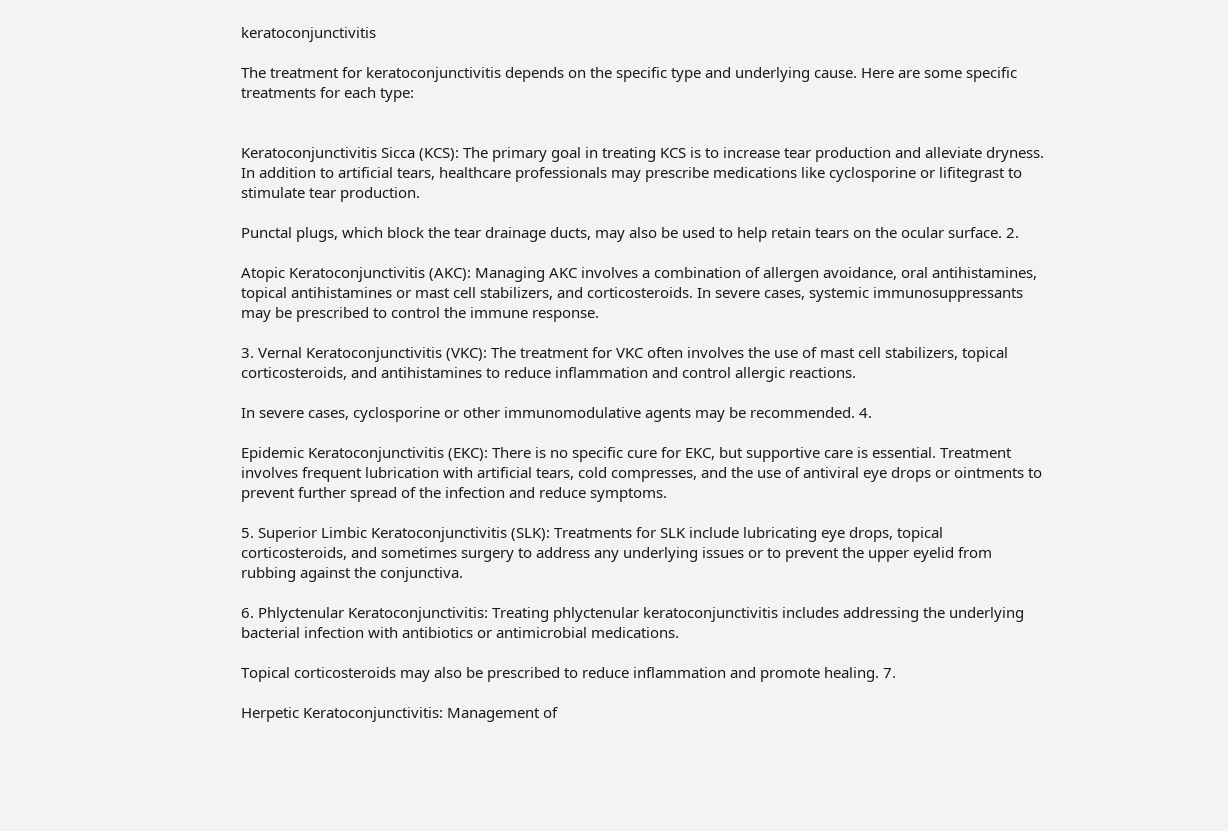keratoconjunctivitis

The treatment for keratoconjunctivitis depends on the specific type and underlying cause. Here are some specific treatments for each type:


Keratoconjunctivitis Sicca (KCS): The primary goal in treating KCS is to increase tear production and alleviate dryness. In addition to artificial tears, healthcare professionals may prescribe medications like cyclosporine or lifitegrast to stimulate tear production.

Punctal plugs, which block the tear drainage ducts, may also be used to help retain tears on the ocular surface. 2.

Atopic Keratoconjunctivitis (AKC): Managing AKC involves a combination of allergen avoidance, oral antihistamines, topical antihistamines or mast cell stabilizers, and corticosteroids. In severe cases, systemic immunosuppressants may be prescribed to control the immune response.

3. Vernal Keratoconjunctivitis (VKC): The treatment for VKC often involves the use of mast cell stabilizers, topical corticosteroids, and antihistamines to reduce inflammation and control allergic reactions.

In severe cases, cyclosporine or other immunomodulative agents may be recommended. 4.

Epidemic Keratoconjunctivitis (EKC): There is no specific cure for EKC, but supportive care is essential. Treatment involves frequent lubrication with artificial tears, cold compresses, and the use of antiviral eye drops or ointments to prevent further spread of the infection and reduce symptoms.

5. Superior Limbic Keratoconjunctivitis (SLK): Treatments for SLK include lubricating eye drops, topical corticosteroids, and sometimes surgery to address any underlying issues or to prevent the upper eyelid from rubbing against the conjunctiva.

6. Phlyctenular Keratoconjunctivitis: Treating phlyctenular keratoconjunctivitis includes addressing the underlying bacterial infection with antibiotics or antimicrobial medications.

Topical corticosteroids may also be prescribed to reduce inflammation and promote healing. 7.

Herpetic Keratoconjunctivitis: Management of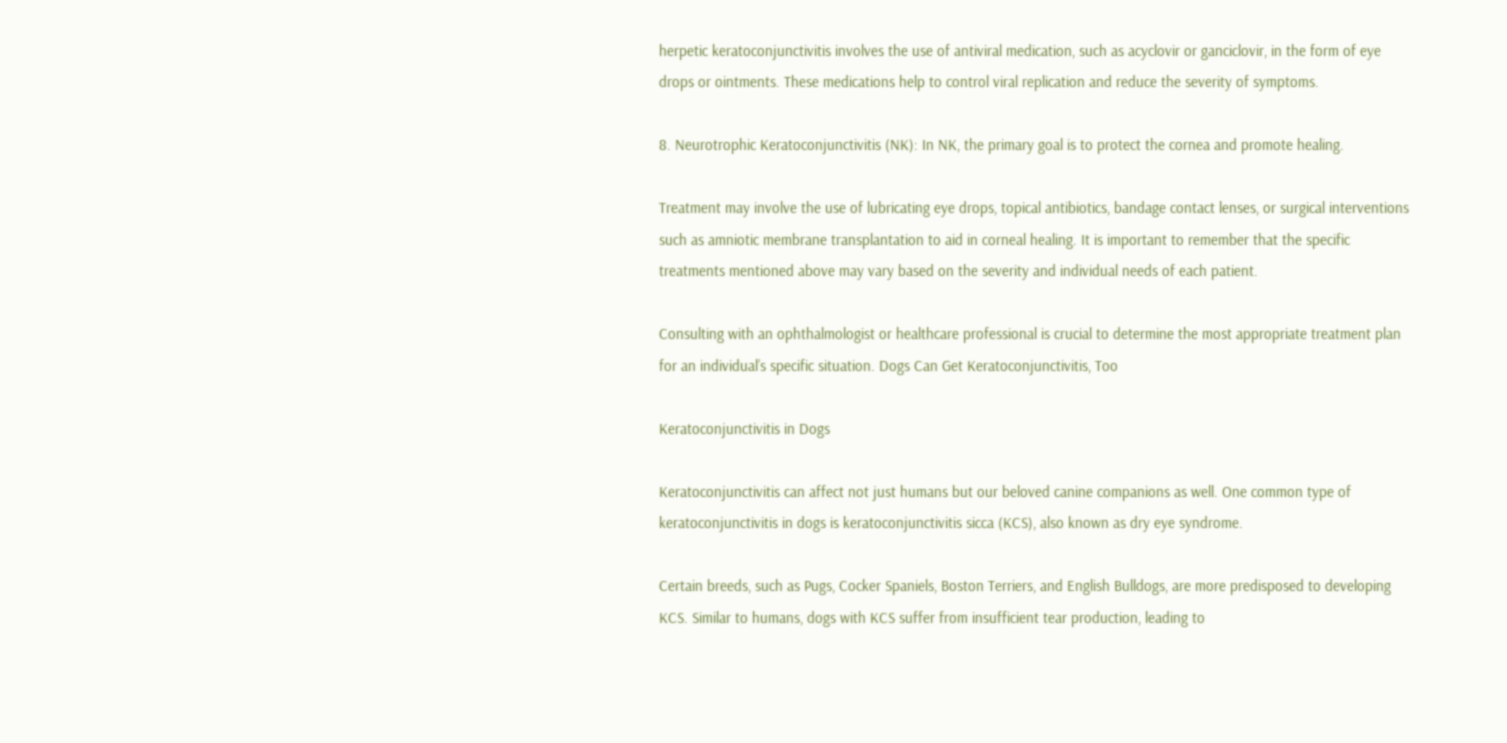herpetic keratoconjunctivitis involves the use of antiviral medication, such as acyclovir or ganciclovir, in the form of eye drops or ointments. These medications help to control viral replication and reduce the severity of symptoms.

8. Neurotrophic Keratoconjunctivitis (NK): In NK, the primary goal is to protect the cornea and promote healing.

Treatment may involve the use of lubricating eye drops, topical antibiotics, bandage contact lenses, or surgical interventions such as amniotic membrane transplantation to aid in corneal healing. It is important to remember that the specific treatments mentioned above may vary based on the severity and individual needs of each patient.

Consulting with an ophthalmologist or healthcare professional is crucial to determine the most appropriate treatment plan for an individual’s specific situation. Dogs Can Get Keratoconjunctivitis, Too

Keratoconjunctivitis in Dogs

Keratoconjunctivitis can affect not just humans but our beloved canine companions as well. One common type of keratoconjunctivitis in dogs is keratoconjunctivitis sicca (KCS), also known as dry eye syndrome.

Certain breeds, such as Pugs, Cocker Spaniels, Boston Terriers, and English Bulldogs, are more predisposed to developing KCS. Similar to humans, dogs with KCS suffer from insufficient tear production, leading to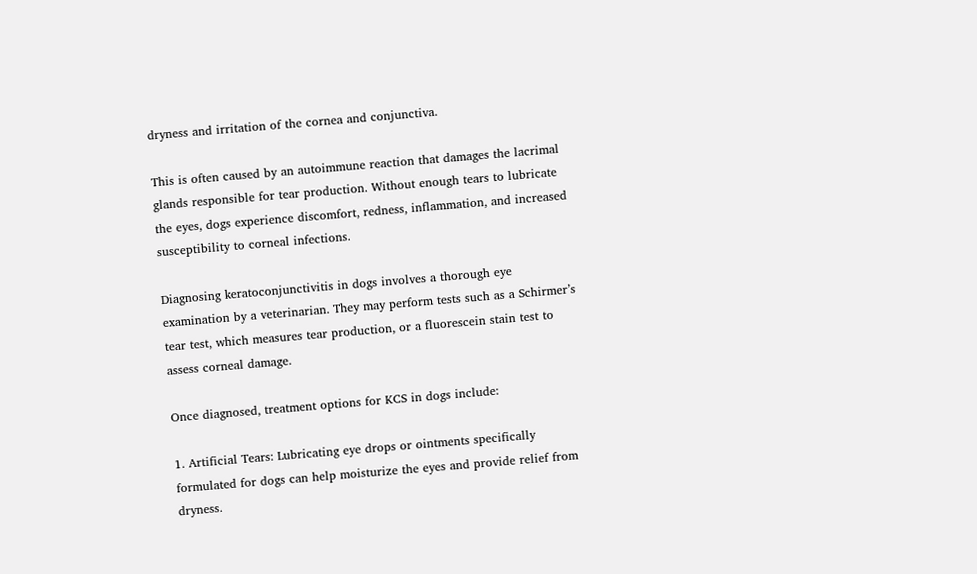dryness and irritation of the cornea and conjunctiva.

This is often caused by an autoimmune reaction that damages the lacrimal glands responsible for tear production. Without enough tears to lubricate the eyes, dogs experience discomfort, redness, inflammation, and increased susceptibility to corneal infections.

Diagnosing keratoconjunctivitis in dogs involves a thorough eye examination by a veterinarian. They may perform tests such as a Schirmer’s tear test, which measures tear production, or a fluorescein stain test to assess corneal damage.

Once diagnosed, treatment options for KCS in dogs include:

1. Artificial Tears: Lubricating eye drops or ointments specifically formulated for dogs can help moisturize the eyes and provide relief from dryness.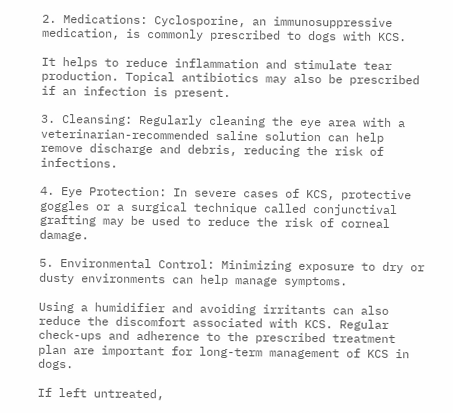2. Medications: Cyclosporine, an immunosuppressive medication, is commonly prescribed to dogs with KCS.

It helps to reduce inflammation and stimulate tear production. Topical antibiotics may also be prescribed if an infection is present.

3. Cleansing: Regularly cleaning the eye area with a veterinarian-recommended saline solution can help remove discharge and debris, reducing the risk of infections.

4. Eye Protection: In severe cases of KCS, protective goggles or a surgical technique called conjunctival grafting may be used to reduce the risk of corneal damage.

5. Environmental Control: Minimizing exposure to dry or dusty environments can help manage symptoms.

Using a humidifier and avoiding irritants can also reduce the discomfort associated with KCS. Regular check-ups and adherence to the prescribed treatment plan are important for long-term management of KCS in dogs.

If left untreated,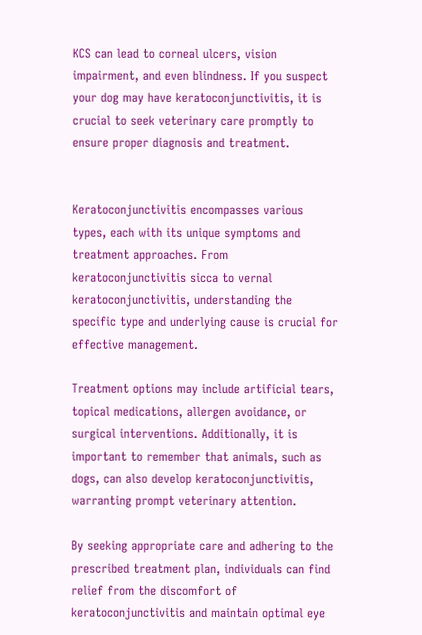KCS can lead to corneal ulcers, vision impairment, and even blindness. If you suspect your dog may have keratoconjunctivitis, it is crucial to seek veterinary care promptly to ensure proper diagnosis and treatment.


Keratoconjunctivitis encompasses various types, each with its unique symptoms and treatment approaches. From keratoconjunctivitis sicca to vernal keratoconjunctivitis, understanding the specific type and underlying cause is crucial for effective management.

Treatment options may include artificial tears, topical medications, allergen avoidance, or surgical interventions. Additionally, it is important to remember that animals, such as dogs, can also develop keratoconjunctivitis, warranting prompt veterinary attention.

By seeking appropriate care and adhering to the prescribed treatment plan, individuals can find relief from the discomfort of keratoconjunctivitis and maintain optimal eye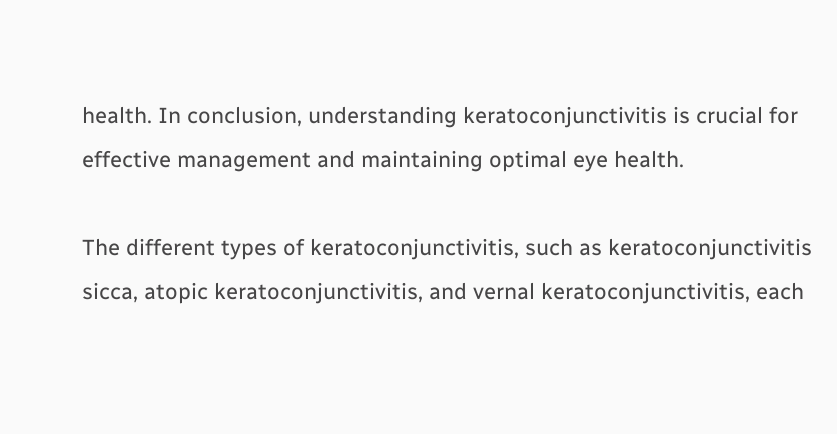health. In conclusion, understanding keratoconjunctivitis is crucial for effective management and maintaining optimal eye health.

The different types of keratoconjunctivitis, such as keratoconjunctivitis sicca, atopic keratoconjunctivitis, and vernal keratoconjunctivitis, each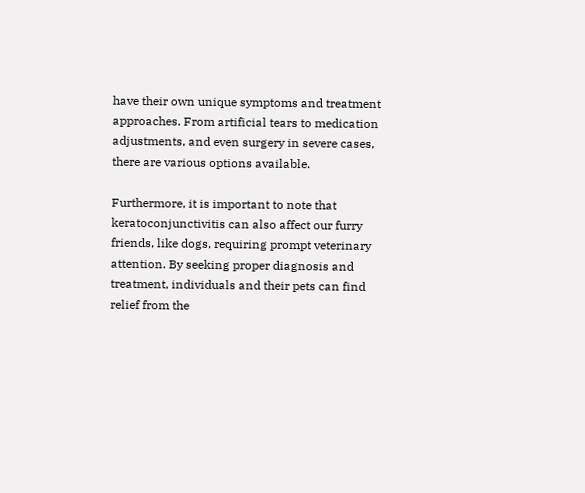have their own unique symptoms and treatment approaches. From artificial tears to medication adjustments, and even surgery in severe cases, there are various options available.

Furthermore, it is important to note that keratoconjunctivitis can also affect our furry friends, like dogs, requiring prompt veterinary attention. By seeking proper diagnosis and treatment, individuals and their pets can find relief from the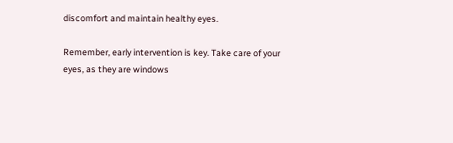discomfort and maintain healthy eyes.

Remember, early intervention is key. Take care of your eyes, as they are windows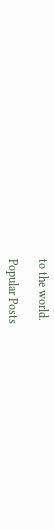to the world.

Popular Posts